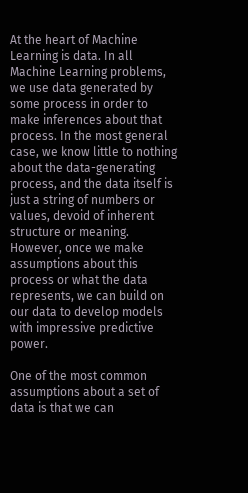At the heart of Machine Learning is data. In all Machine Learning problems, we use data generated by some process in order to make inferences about that process. In the most general case, we know little to nothing about the data-generating process, and the data itself is just a string of numbers or values, devoid of inherent structure or meaning. However, once we make assumptions about this process or what the data represents, we can build on our data to develop models with impressive predictive power.

One of the most common assumptions about a set of data is that we can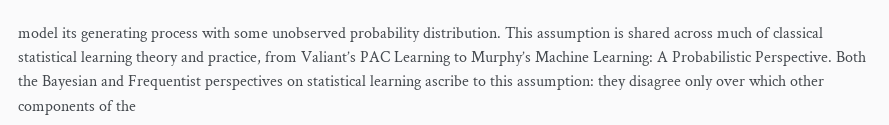model its generating process with some unobserved probability distribution. This assumption is shared across much of classical statistical learning theory and practice, from Valiant’s PAC Learning to Murphy’s Machine Learning: A Probabilistic Perspective. Both the Bayesian and Frequentist perspectives on statistical learning ascribe to this assumption: they disagree only over which other components of the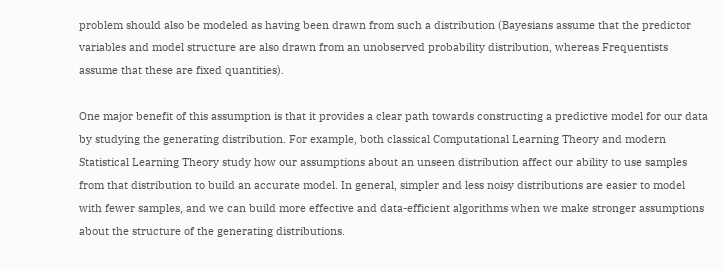problem should also be modeled as having been drawn from such a distribution (Bayesians assume that the predictor variables and model structure are also drawn from an unobserved probability distribution, whereas Frequentists assume that these are fixed quantities).

One major benefit of this assumption is that it provides a clear path towards constructing a predictive model for our data by studying the generating distribution. For example, both classical Computational Learning Theory and modern Statistical Learning Theory study how our assumptions about an unseen distribution affect our ability to use samples from that distribution to build an accurate model. In general, simpler and less noisy distributions are easier to model with fewer samples, and we can build more effective and data-efficient algorithms when we make stronger assumptions about the structure of the generating distributions.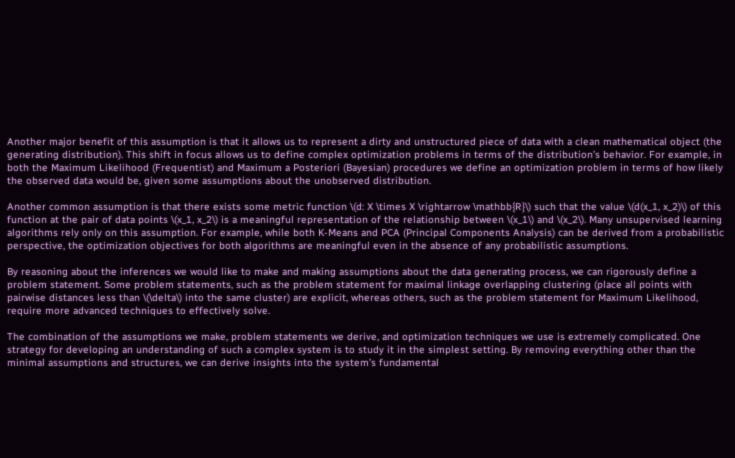Another major benefit of this assumption is that it allows us to represent a dirty and unstructured piece of data with a clean mathematical object (the generating distribution). This shift in focus allows us to define complex optimization problems in terms of the distribution’s behavior. For example, in both the Maximum Likelihood (Frequentist) and Maximum a Posteriori (Bayesian) procedures we define an optimization problem in terms of how likely the observed data would be, given some assumptions about the unobserved distribution.

Another common assumption is that there exists some metric function \(d: X \times X \rightarrow \mathbb{R}\) such that the value \(d(x_1, x_2)\) of this function at the pair of data points \(x_1, x_2\) is a meaningful representation of the relationship between \(x_1\) and \(x_2\). Many unsupervised learning algorithms rely only on this assumption. For example, while both K-Means and PCA (Principal Components Analysis) can be derived from a probabilistic perspective, the optimization objectives for both algorithms are meaningful even in the absence of any probabilistic assumptions.

By reasoning about the inferences we would like to make and making assumptions about the data generating process, we can rigorously define a problem statement. Some problem statements, such as the problem statement for maximal linkage overlapping clustering (place all points with pairwise distances less than \(\delta\) into the same cluster) are explicit, whereas others, such as the problem statement for Maximum Likelihood, require more advanced techniques to effectively solve.

The combination of the assumptions we make, problem statements we derive, and optimization techniques we use is extremely complicated. One strategy for developing an understanding of such a complex system is to study it in the simplest setting. By removing everything other than the minimal assumptions and structures, we can derive insights into the system’s fundamental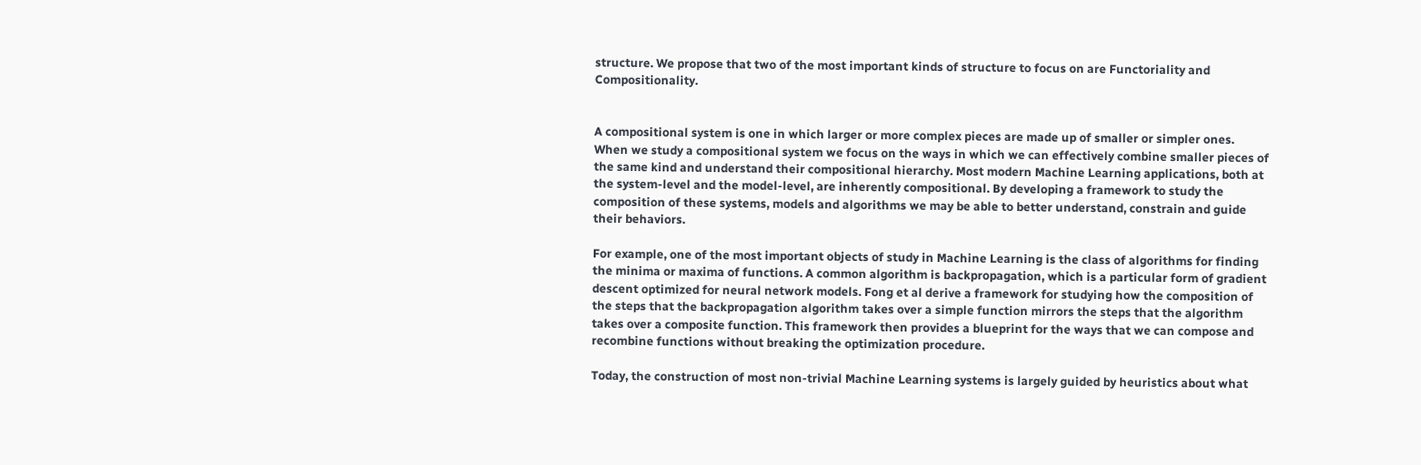structure. We propose that two of the most important kinds of structure to focus on are Functoriality and Compositionality.


A compositional system is one in which larger or more complex pieces are made up of smaller or simpler ones. When we study a compositional system we focus on the ways in which we can effectively combine smaller pieces of the same kind and understand their compositional hierarchy. Most modern Machine Learning applications, both at the system-level and the model-level, are inherently compositional. By developing a framework to study the composition of these systems, models and algorithms we may be able to better understand, constrain and guide their behaviors.

For example, one of the most important objects of study in Machine Learning is the class of algorithms for finding the minima or maxima of functions. A common algorithm is backpropagation, which is a particular form of gradient descent optimized for neural network models. Fong et al derive a framework for studying how the composition of the steps that the backpropagation algorithm takes over a simple function mirrors the steps that the algorithm takes over a composite function. This framework then provides a blueprint for the ways that we can compose and recombine functions without breaking the optimization procedure.

Today, the construction of most non-trivial Machine Learning systems is largely guided by heuristics about what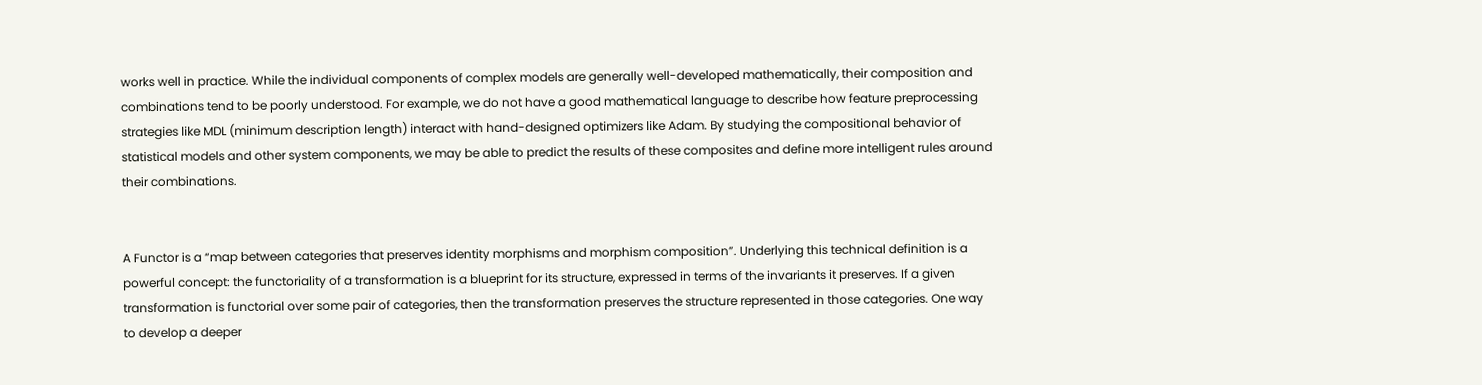works well in practice. While the individual components of complex models are generally well-developed mathematically, their composition and combinations tend to be poorly understood. For example, we do not have a good mathematical language to describe how feature preprocessing strategies like MDL (minimum description length) interact with hand-designed optimizers like Adam. By studying the compositional behavior of statistical models and other system components, we may be able to predict the results of these composites and define more intelligent rules around their combinations.


A Functor is a “map between categories that preserves identity morphisms and morphism composition”. Underlying this technical definition is a powerful concept: the functoriality of a transformation is a blueprint for its structure, expressed in terms of the invariants it preserves. If a given transformation is functorial over some pair of categories, then the transformation preserves the structure represented in those categories. One way to develop a deeper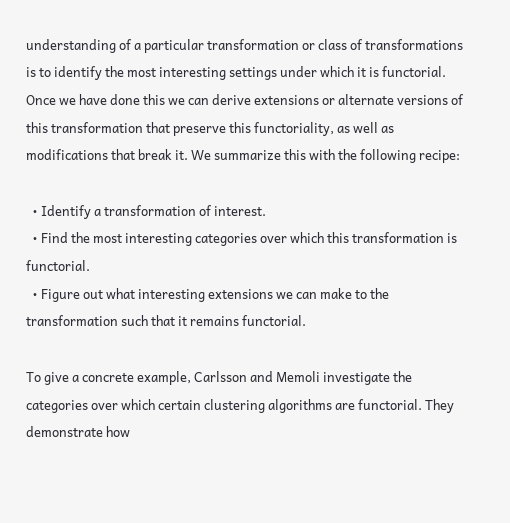understanding of a particular transformation or class of transformations is to identify the most interesting settings under which it is functorial. Once we have done this we can derive extensions or alternate versions of this transformation that preserve this functoriality, as well as modifications that break it. We summarize this with the following recipe:

  • Identify a transformation of interest.
  • Find the most interesting categories over which this transformation is functorial.
  • Figure out what interesting extensions we can make to the transformation such that it remains functorial.

To give a concrete example, Carlsson and Memoli investigate the categories over which certain clustering algorithms are functorial. They demonstrate how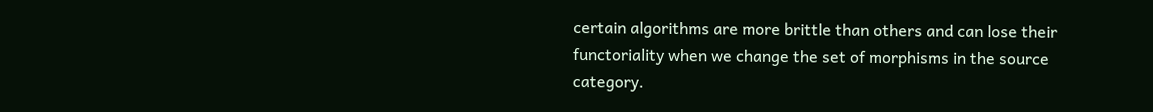certain algorithms are more brittle than others and can lose their functoriality when we change the set of morphisms in the source category.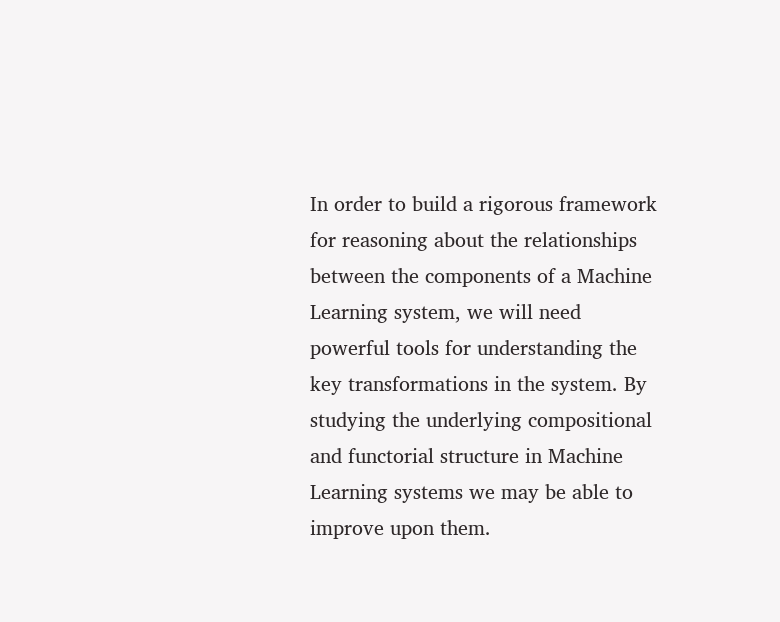In order to build a rigorous framework for reasoning about the relationships between the components of a Machine Learning system, we will need powerful tools for understanding the key transformations in the system. By studying the underlying compositional and functorial structure in Machine Learning systems we may be able to improve upon them.